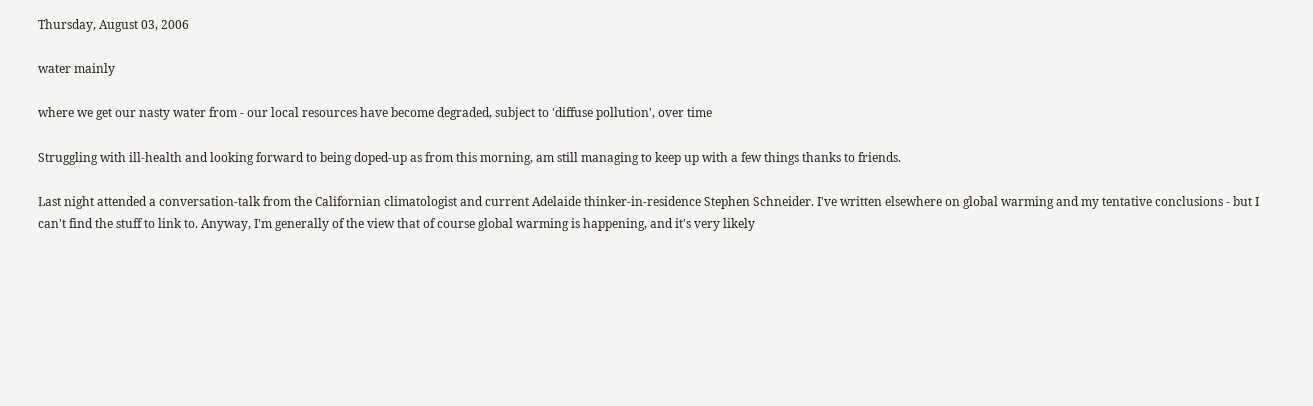Thursday, August 03, 2006

water mainly

where we get our nasty water from - our local resources have become degraded, subject to 'diffuse pollution', over time

Struggling with ill-health and looking forward to being doped-up as from this morning, am still managing to keep up with a few things thanks to friends.

Last night attended a conversation-talk from the Californian climatologist and current Adelaide thinker-in-residence Stephen Schneider. I've written elsewhere on global warming and my tentative conclusions - but I can't find the stuff to link to. Anyway, I'm generally of the view that of course global warming is happening, and it's very likely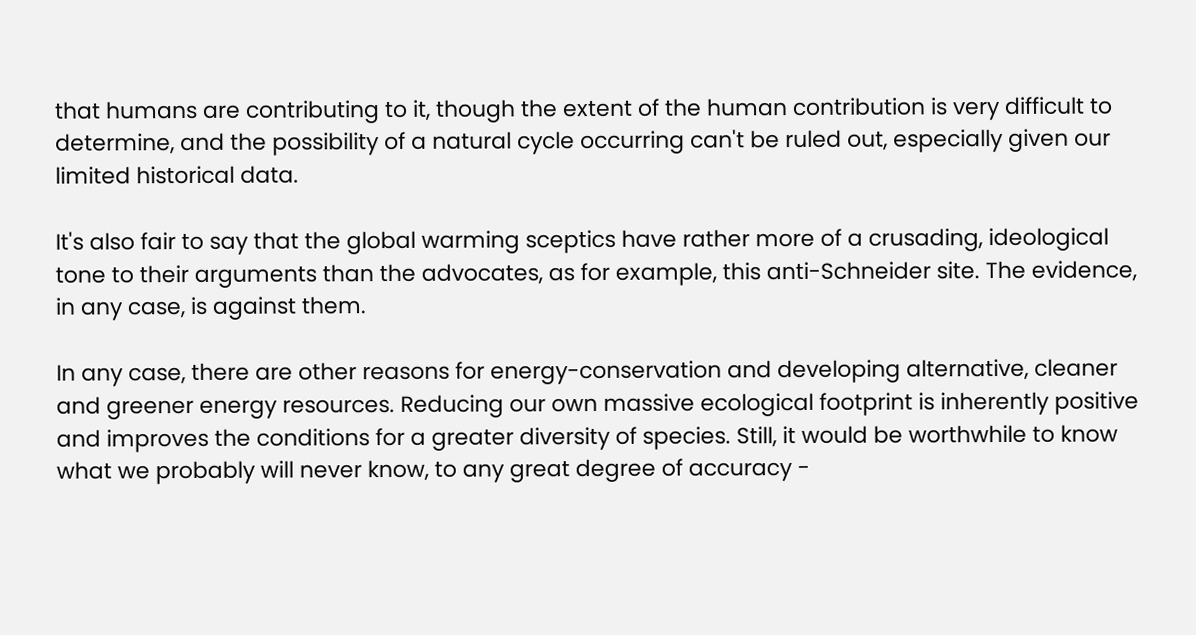that humans are contributing to it, though the extent of the human contribution is very difficult to determine, and the possibility of a natural cycle occurring can't be ruled out, especially given our limited historical data.

It's also fair to say that the global warming sceptics have rather more of a crusading, ideological tone to their arguments than the advocates, as for example, this anti-Schneider site. The evidence, in any case, is against them.

In any case, there are other reasons for energy-conservation and developing alternative, cleaner and greener energy resources. Reducing our own massive ecological footprint is inherently positive and improves the conditions for a greater diversity of species. Still, it would be worthwhile to know what we probably will never know, to any great degree of accuracy -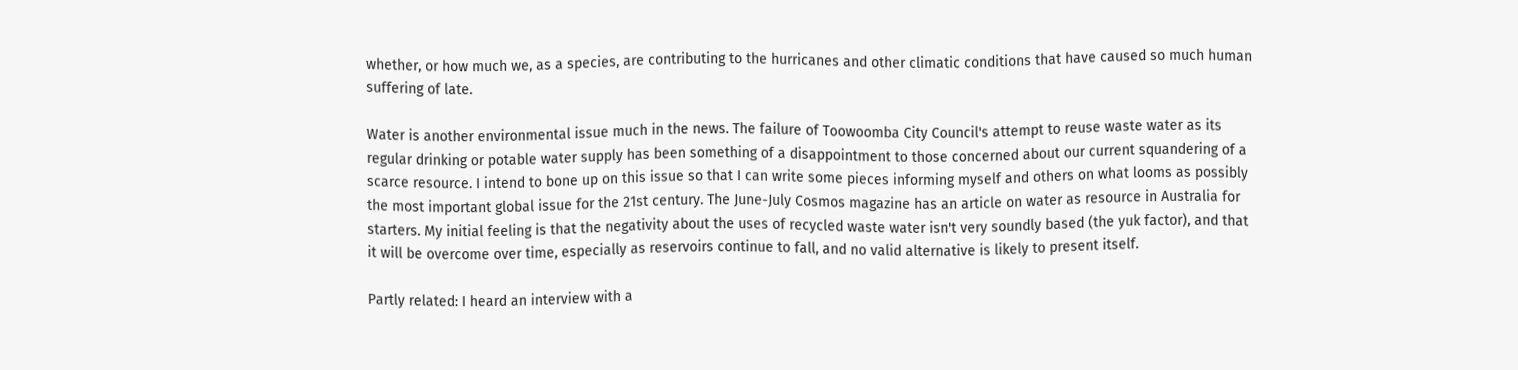whether, or how much we, as a species, are contributing to the hurricanes and other climatic conditions that have caused so much human suffering of late.

Water is another environmental issue much in the news. The failure of Toowoomba City Council's attempt to reuse waste water as its regular drinking or potable water supply has been something of a disappointment to those concerned about our current squandering of a scarce resource. I intend to bone up on this issue so that I can write some pieces informing myself and others on what looms as possibly the most important global issue for the 21st century. The June-July Cosmos magazine has an article on water as resource in Australia for starters. My initial feeling is that the negativity about the uses of recycled waste water isn't very soundly based (the yuk factor), and that it will be overcome over time, especially as reservoirs continue to fall, and no valid alternative is likely to present itself.

Partly related: I heard an interview with a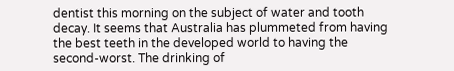dentist this morning on the subject of water and tooth decay. It seems that Australia has plummeted from having the best teeth in the developed world to having the second-worst. The drinking of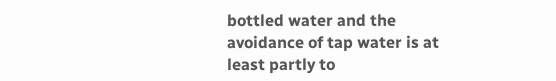bottled water and the avoidance of tap water is at least partly to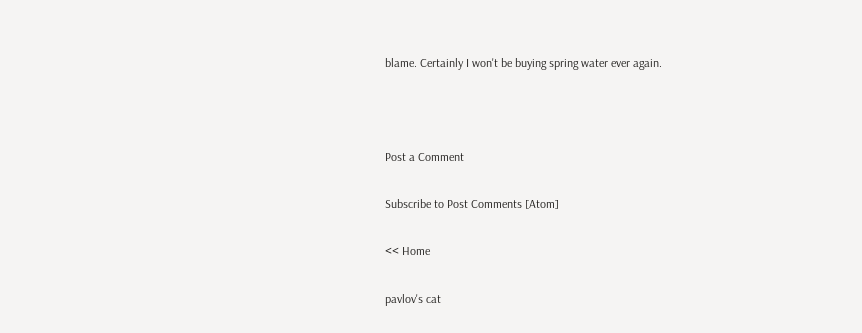blame. Certainly I won't be buying spring water ever again.



Post a Comment

Subscribe to Post Comments [Atom]

<< Home

pavlov's cat